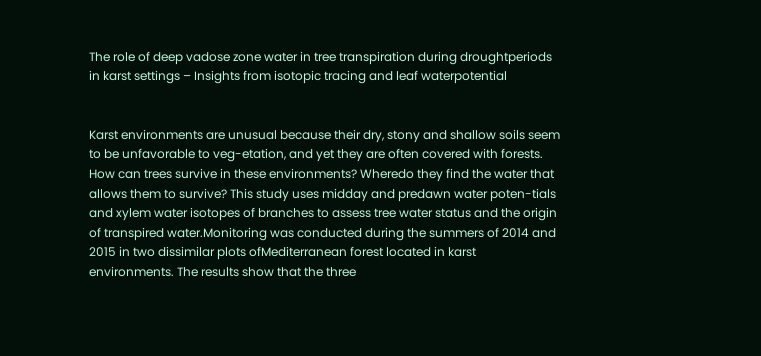The role of deep vadose zone water in tree transpiration during droughtperiods in karst settings – Insights from isotopic tracing and leaf waterpotential


Karst environments are unusual because their dry, stony and shallow soils seem to be unfavorable to veg-etation, and yet they are often covered with forests. How can trees survive in these environments? Wheredo they find the water that allows them to survive? This study uses midday and predawn water poten-tials and xylem water isotopes of branches to assess tree water status and the origin of transpired water.Monitoring was conducted during the summers of 2014 and 2015 in two dissimilar plots ofMediterranean forest located in karst environments. The results show that the three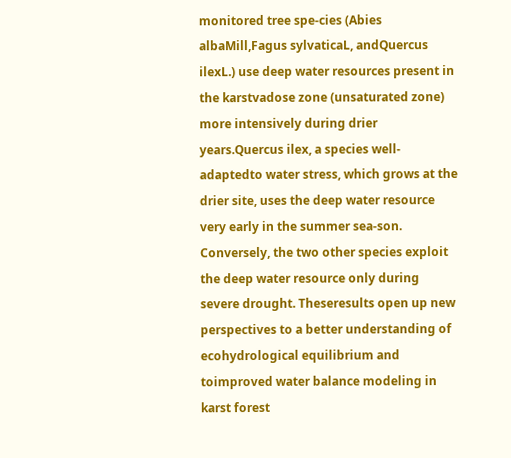monitored tree spe-cies (Abies albaMill,Fagus sylvaticaL, andQuercus ilexL.) use deep water resources present in the karstvadose zone (unsaturated zone) more intensively during drier years.Quercus ilex, a species well- adaptedto water stress, which grows at the drier site, uses the deep water resource very early in the summer sea-son. Conversely, the two other species exploit the deep water resource only during severe drought. Theseresults open up new perspectives to a better understanding of ecohydrological equilibrium and toimproved water balance modeling in karst forest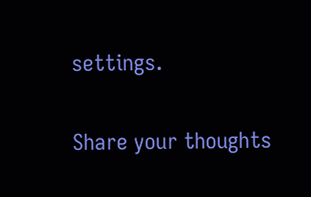settings.

Share your thoughts